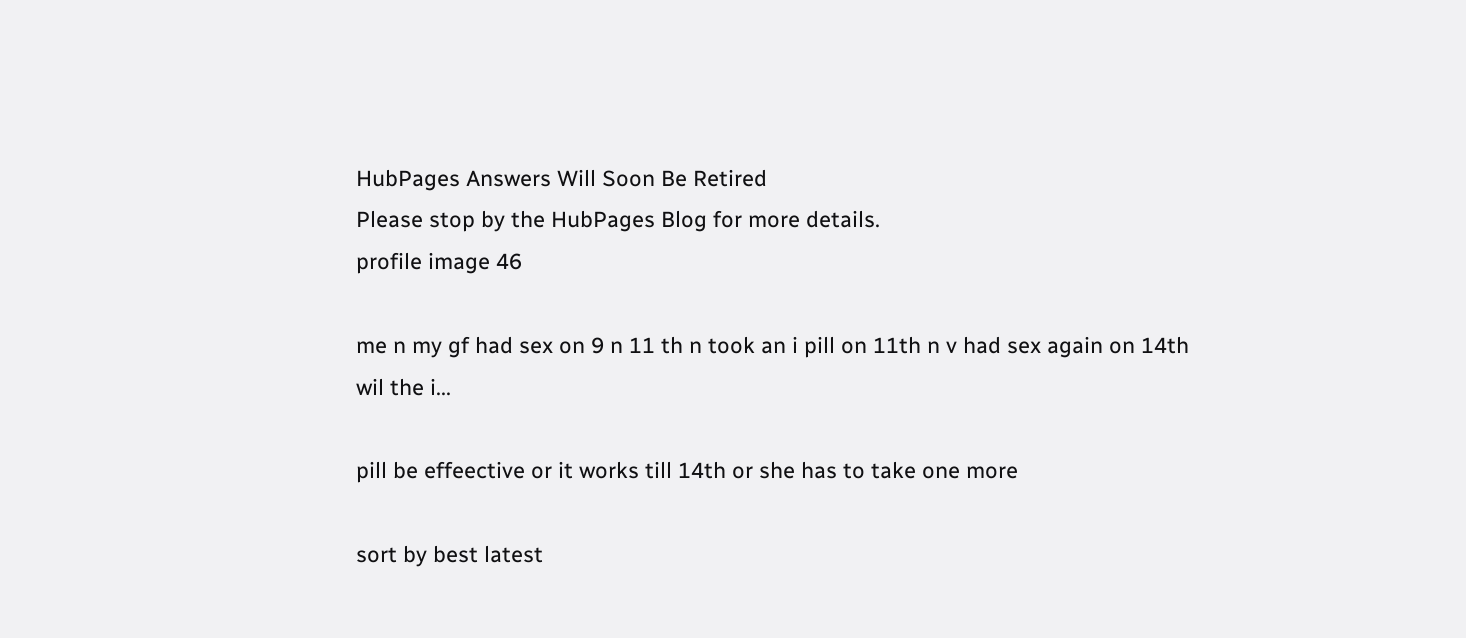HubPages Answers Will Soon Be Retired
Please stop by the HubPages Blog for more details.
profile image 46

me n my gf had sex on 9 n 11 th n took an i pill on 11th n v had sex again on 14th wil the i...

pill be effeective or it works till 14th or she has to take one more

sort by best latest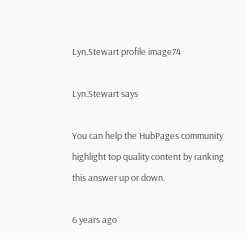Lyn.Stewart profile image74

Lyn.Stewart says

You can help the HubPages community highlight top quality content by ranking this answer up or down.

6 years ago